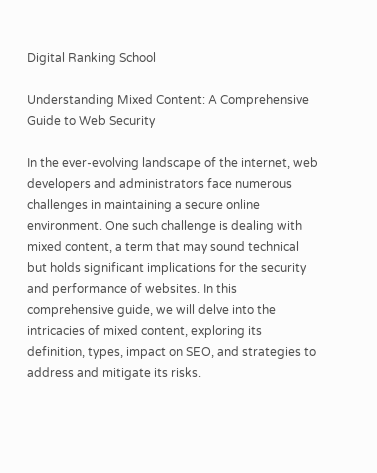Digital Ranking School

Understanding Mixed Content: A Comprehensive Guide to Web Security

In the ever-evolving landscape of the internet, web developers and administrators face numerous challenges in maintaining a secure online environment. One such challenge is dealing with mixed content, a term that may sound technical but holds significant implications for the security and performance of websites. In this comprehensive guide, we will delve into the intricacies of mixed content, exploring its definition, types, impact on SEO, and strategies to address and mitigate its risks.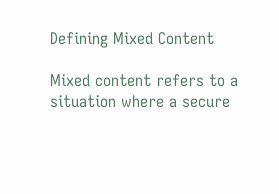Defining Mixed Content

Mixed content refers to a situation where a secure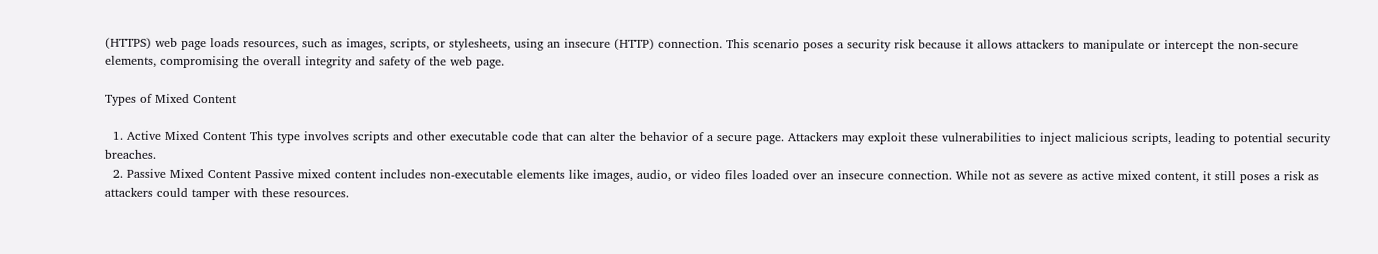(HTTPS) web page loads resources, such as images, scripts, or stylesheets, using an insecure (HTTP) connection. This scenario poses a security risk because it allows attackers to manipulate or intercept the non-secure elements, compromising the overall integrity and safety of the web page.

Types of Mixed Content

  1. Active Mixed Content This type involves scripts and other executable code that can alter the behavior of a secure page. Attackers may exploit these vulnerabilities to inject malicious scripts, leading to potential security breaches.
  2. Passive Mixed Content Passive mixed content includes non-executable elements like images, audio, or video files loaded over an insecure connection. While not as severe as active mixed content, it still poses a risk as attackers could tamper with these resources.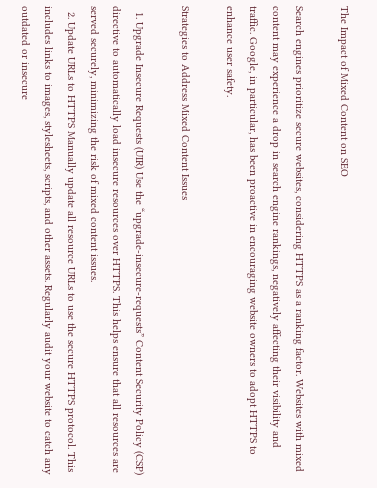The Impact of Mixed Content on SEO

Search engines prioritize secure websites, considering HTTPS as a ranking factor. Websites with mixed content may experience a drop in search engine rankings, negatively affecting their visibility and traffic. Google, in particular, has been proactive in encouraging website owners to adopt HTTPS to enhance user safety.

Strategies to Address Mixed Content Issues

  1. Upgrade Insecure Requests (UIR) Use the “upgrade-insecure-requests” Content Security Policy (CSP) directive to automatically load insecure resources over HTTPS. This helps ensure that all resources are served securely, minimizing the risk of mixed content issues.
  2. Update URLs to HTTPS Manually update all resource URLs to use the secure HTTPS protocol. This includes links to images, stylesheets, scripts, and other assets. Regularly audit your website to catch any outdated or insecure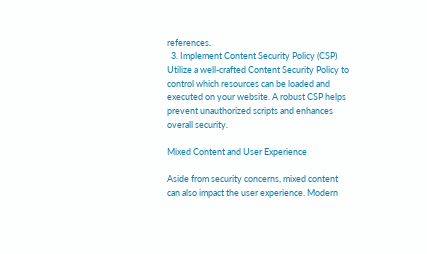references.
  3. Implement Content Security Policy (CSP) Utilize a well-crafted Content Security Policy to control which resources can be loaded and executed on your website. A robust CSP helps prevent unauthorized scripts and enhances overall security.

Mixed Content and User Experience

Aside from security concerns, mixed content can also impact the user experience. Modern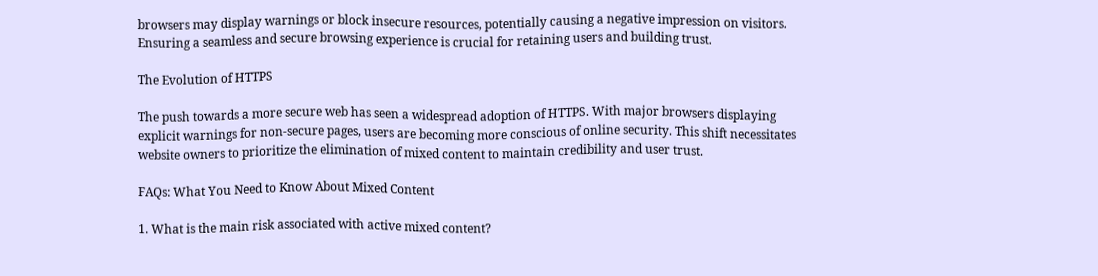browsers may display warnings or block insecure resources, potentially causing a negative impression on visitors. Ensuring a seamless and secure browsing experience is crucial for retaining users and building trust.

The Evolution of HTTPS

The push towards a more secure web has seen a widespread adoption of HTTPS. With major browsers displaying explicit warnings for non-secure pages, users are becoming more conscious of online security. This shift necessitates website owners to prioritize the elimination of mixed content to maintain credibility and user trust.

FAQs: What You Need to Know About Mixed Content

1. What is the main risk associated with active mixed content?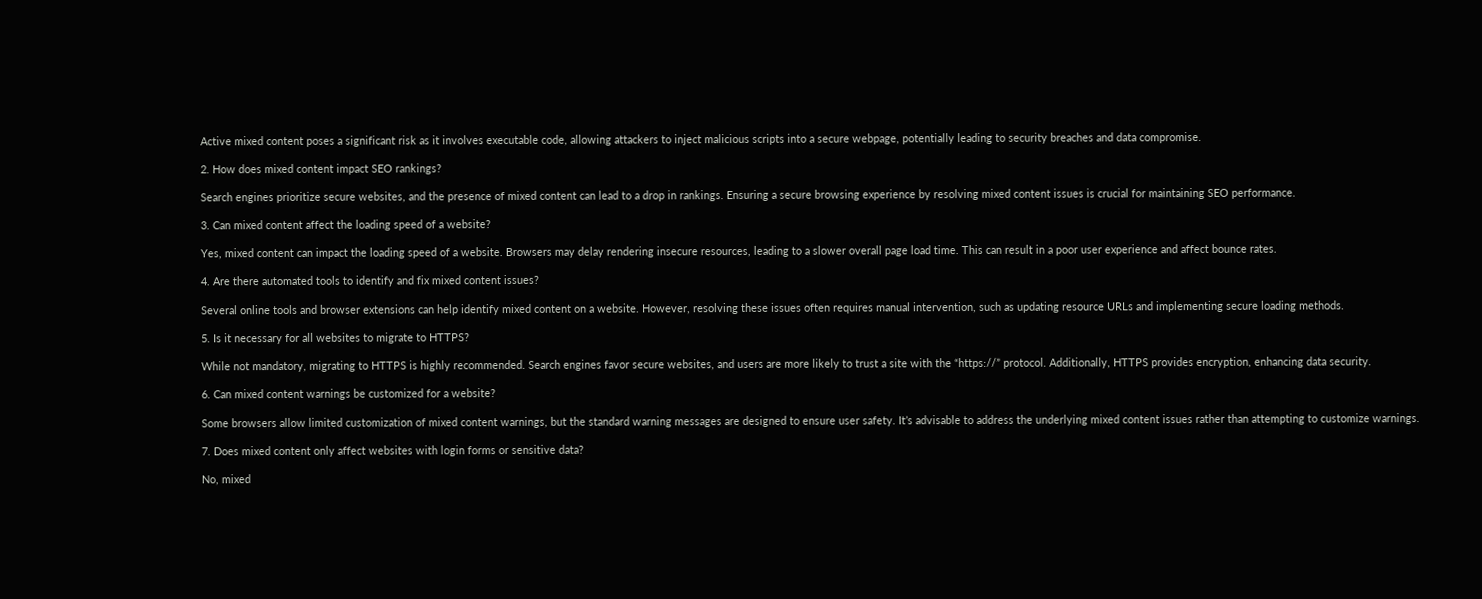Active mixed content poses a significant risk as it involves executable code, allowing attackers to inject malicious scripts into a secure webpage, potentially leading to security breaches and data compromise.

2. How does mixed content impact SEO rankings?

Search engines prioritize secure websites, and the presence of mixed content can lead to a drop in rankings. Ensuring a secure browsing experience by resolving mixed content issues is crucial for maintaining SEO performance.

3. Can mixed content affect the loading speed of a website?

Yes, mixed content can impact the loading speed of a website. Browsers may delay rendering insecure resources, leading to a slower overall page load time. This can result in a poor user experience and affect bounce rates.

4. Are there automated tools to identify and fix mixed content issues?

Several online tools and browser extensions can help identify mixed content on a website. However, resolving these issues often requires manual intervention, such as updating resource URLs and implementing secure loading methods.

5. Is it necessary for all websites to migrate to HTTPS?

While not mandatory, migrating to HTTPS is highly recommended. Search engines favor secure websites, and users are more likely to trust a site with the “https://” protocol. Additionally, HTTPS provides encryption, enhancing data security.

6. Can mixed content warnings be customized for a website?

Some browsers allow limited customization of mixed content warnings, but the standard warning messages are designed to ensure user safety. It’s advisable to address the underlying mixed content issues rather than attempting to customize warnings.

7. Does mixed content only affect websites with login forms or sensitive data?

No, mixed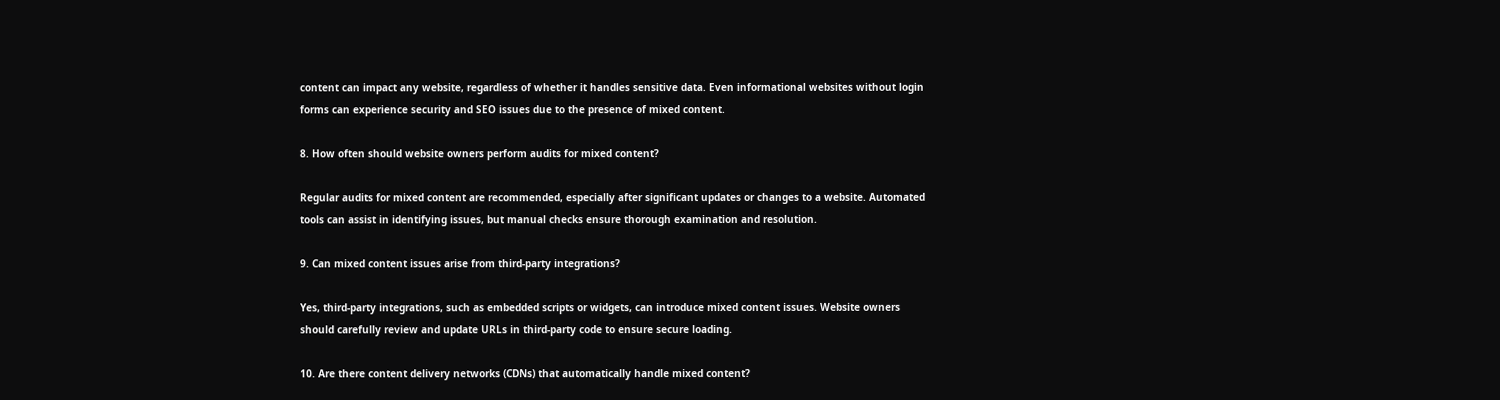content can impact any website, regardless of whether it handles sensitive data. Even informational websites without login forms can experience security and SEO issues due to the presence of mixed content.

8. How often should website owners perform audits for mixed content?

Regular audits for mixed content are recommended, especially after significant updates or changes to a website. Automated tools can assist in identifying issues, but manual checks ensure thorough examination and resolution.

9. Can mixed content issues arise from third-party integrations?

Yes, third-party integrations, such as embedded scripts or widgets, can introduce mixed content issues. Website owners should carefully review and update URLs in third-party code to ensure secure loading.

10. Are there content delivery networks (CDNs) that automatically handle mixed content?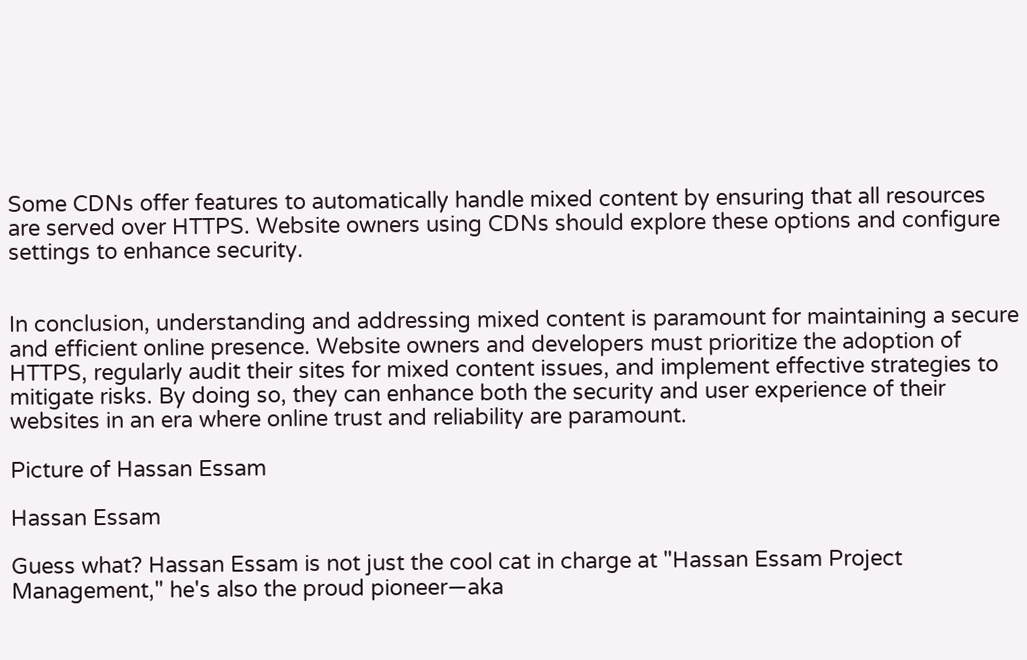Some CDNs offer features to automatically handle mixed content by ensuring that all resources are served over HTTPS. Website owners using CDNs should explore these options and configure settings to enhance security.


In conclusion, understanding and addressing mixed content is paramount for maintaining a secure and efficient online presence. Website owners and developers must prioritize the adoption of HTTPS, regularly audit their sites for mixed content issues, and implement effective strategies to mitigate risks. By doing so, they can enhance both the security and user experience of their websites in an era where online trust and reliability are paramount.

Picture of Hassan Essam

Hassan Essam

Guess what? Hassan Essam is not just the cool cat in charge at "Hassan Essam Project Management," he's also the proud pioneer—aka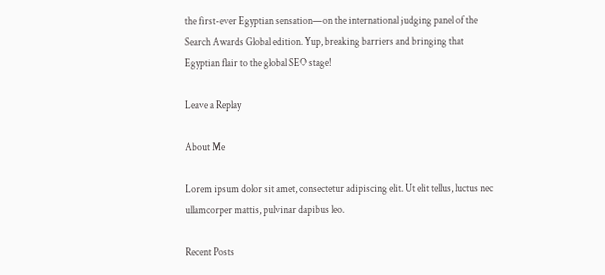the first-ever Egyptian sensation—on the international judging panel of the Search Awards Global edition. Yup, breaking barriers and bringing that Egyptian flair to the global SEO stage!

Leave a Replay

About Me

Lorem ipsum dolor sit amet, consectetur adipiscing elit. Ut elit tellus, luctus nec ullamcorper mattis, pulvinar dapibus leo.

Recent Posts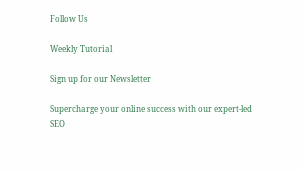Follow Us

Weekly Tutorial

Sign up for our Newsletter

Supercharge your online success with our expert-led SEO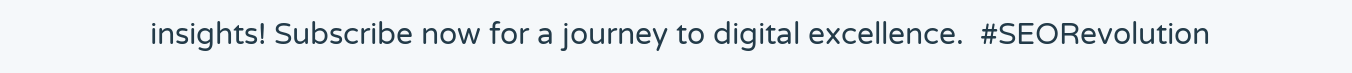insights! Subscribe now for a journey to digital excellence.  #SEORevolution